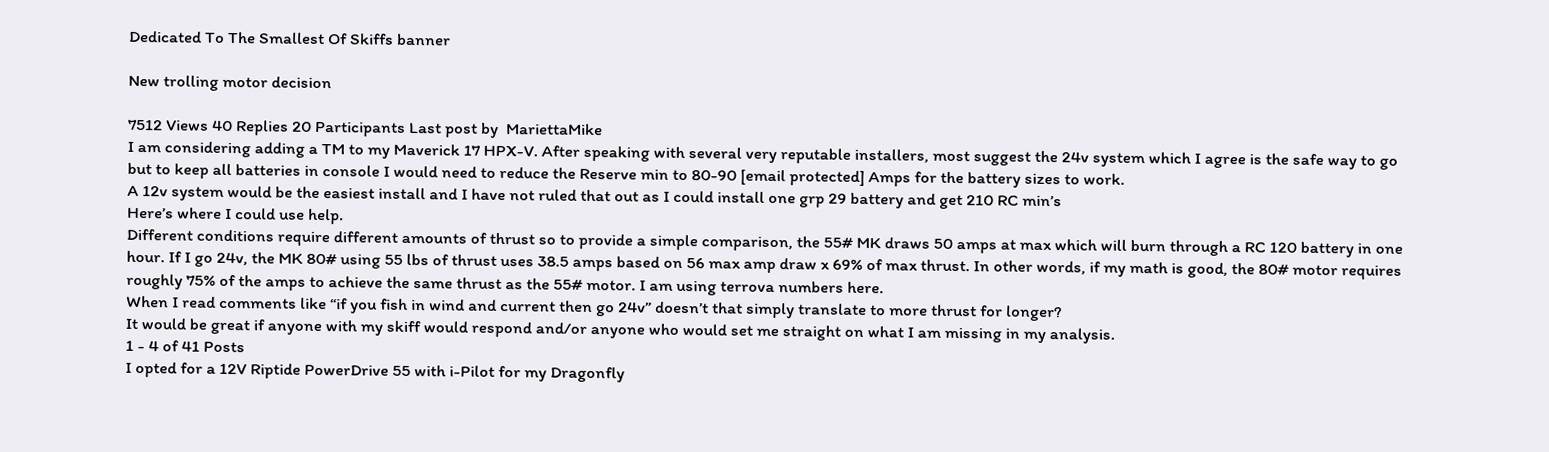Dedicated To The Smallest Of Skiffs banner

New trolling motor decision

7512 Views 40 Replies 20 Participants Last post by  MariettaMike
I am considering adding a TM to my Maverick 17 HPX-V. After speaking with several very reputable installers, most suggest the 24v system which I agree is the safe way to go but to keep all batteries in console I would need to reduce the Reserve min to 80-90 [email protected] Amps for the battery sizes to work.
A 12v system would be the easiest install and I have not ruled that out as I could install one grp 29 battery and get 210 RC min’s
Here’s where I could use help.
Different conditions require different amounts of thrust so to provide a simple comparison, the 55# MK draws 50 amps at max which will burn through a RC 120 battery in one hour. If I go 24v, the MK 80# using 55 lbs of thrust uses 38.5 amps based on 56 max amp draw x 69% of max thrust. In other words, if my math is good, the 80# motor requires roughly 75% of the amps to achieve the same thrust as the 55# motor. I am using terrova numbers here.
When I read comments like “if you fish in wind and current then go 24v” doesn’t that simply translate to more thrust for longer?
It would be great if anyone with my skiff would respond and/or anyone who would set me straight on what I am missing in my analysis.
1 - 4 of 41 Posts
I opted for a 12V Riptide PowerDrive 55 with i-Pilot for my Dragonfly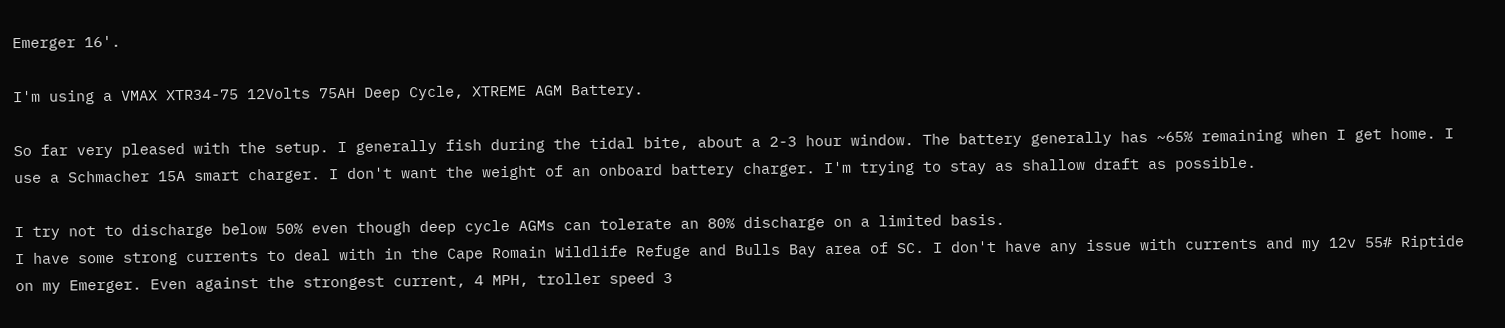Emerger 16'.

I'm using a VMAX XTR34-75 12Volts 75AH Deep Cycle, XTREME AGM Battery.

So far very pleased with the setup. I generally fish during the tidal bite, about a 2-3 hour window. The battery generally has ~65% remaining when I get home. I use a Schmacher 15A smart charger. I don't want the weight of an onboard battery charger. I'm trying to stay as shallow draft as possible.

I try not to discharge below 50% even though deep cycle AGMs can tolerate an 80% discharge on a limited basis.
I have some strong currents to deal with in the Cape Romain Wildlife Refuge and Bulls Bay area of SC. I don't have any issue with currents and my 12v 55# Riptide on my Emerger. Even against the strongest current, 4 MPH, troller speed 3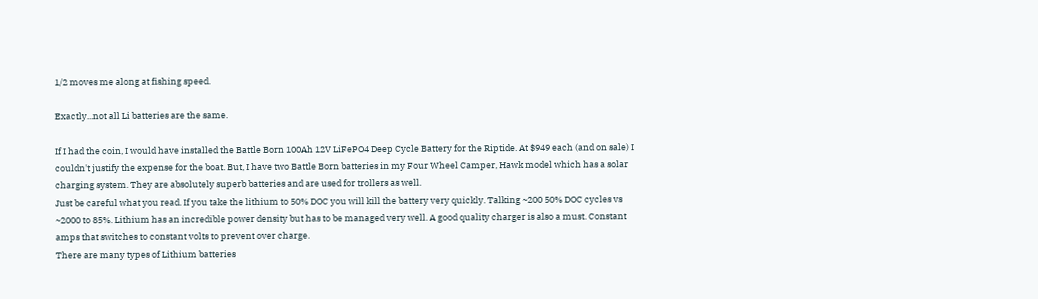1/2 moves me along at fishing speed.

Exactly...not all Li batteries are the same.

If I had the coin, I would have installed the Battle Born 100Ah 12V LiFePO4 Deep Cycle Battery for the Riptide. At $949 each (and on sale) I couldn't justify the expense for the boat. But, I have two Battle Born batteries in my Four Wheel Camper, Hawk model which has a solar charging system. They are absolutely superb batteries and are used for trollers as well.
Just be careful what you read. If you take the lithium to 50% DOC you will kill the battery very quickly. Talking ~200 50% DOC cycles vs ~2000 to 85%. Lithium has an incredible power density but has to be managed very well. A good quality charger is also a must. Constant amps that switches to constant volts to prevent over charge.
There are many types of Lithium batteries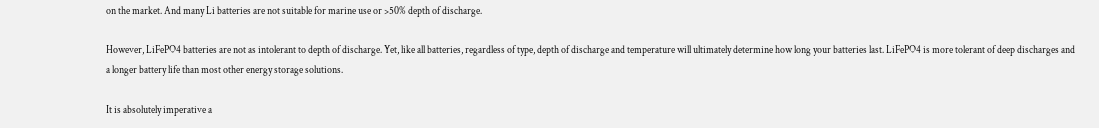on the market. And many Li batteries are not suitable for marine use or >50% depth of discharge.

However, LiFePO4 batteries are not as intolerant to depth of discharge. Yet, like all batteries, regardless of type, depth of discharge and temperature will ultimately determine how long your batteries last. LiFePO4 is more tolerant of deep discharges and a longer battery life than most other energy storage solutions.

It is absolutely imperative a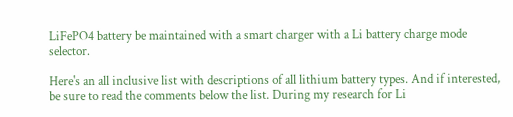LiFePO4 battery be maintained with a smart charger with a Li battery charge mode selector.

Here's an all inclusive list with descriptions of all lithium battery types. And if interested, be sure to read the comments below the list. During my research for Li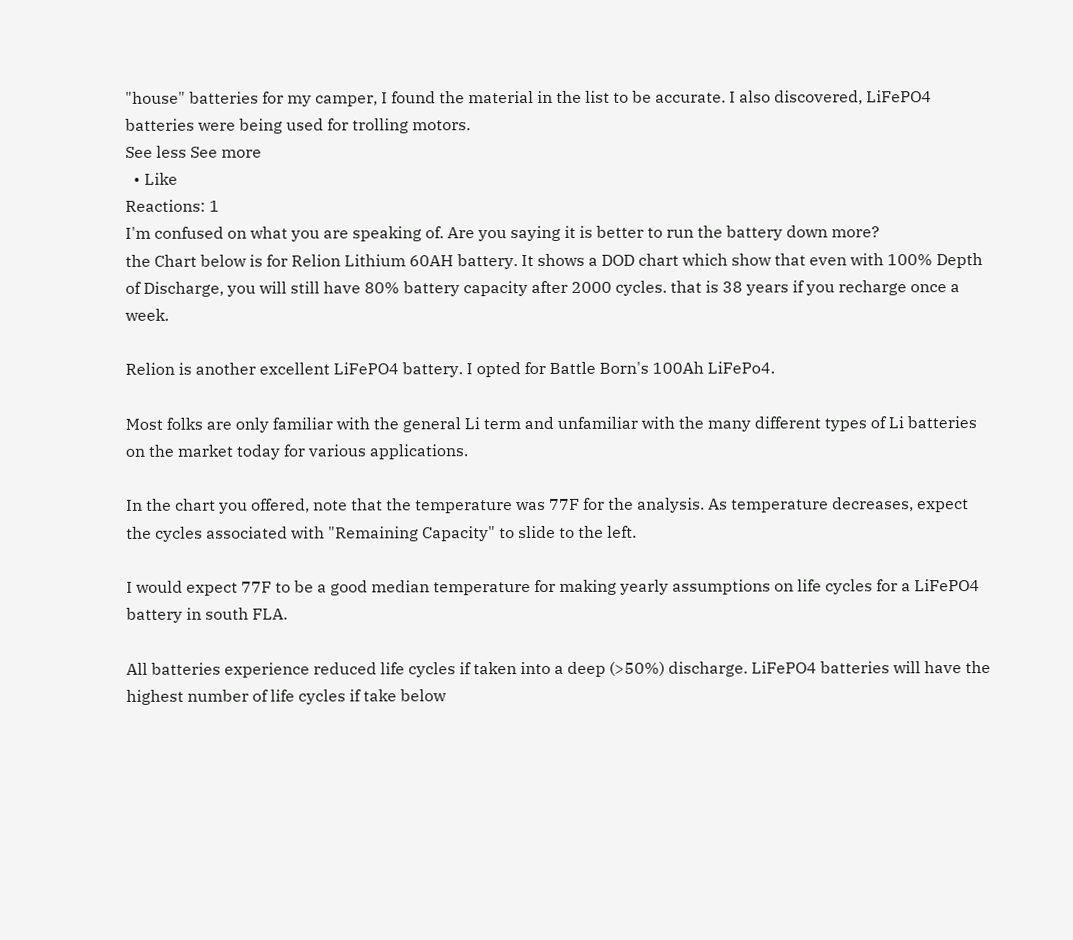"house" batteries for my camper, I found the material in the list to be accurate. I also discovered, LiFePO4 batteries were being used for trolling motors.
See less See more
  • Like
Reactions: 1
I'm confused on what you are speaking of. Are you saying it is better to run the battery down more?
the Chart below is for Relion Lithium 60AH battery. It shows a DOD chart which show that even with 100% Depth of Discharge, you will still have 80% battery capacity after 2000 cycles. that is 38 years if you recharge once a week.

Relion is another excellent LiFePO4 battery. I opted for Battle Born's 100Ah LiFePo4.

Most folks are only familiar with the general Li term and unfamiliar with the many different types of Li batteries on the market today for various applications.

In the chart you offered, note that the temperature was 77F for the analysis. As temperature decreases, expect the cycles associated with "Remaining Capacity" to slide to the left.

I would expect 77F to be a good median temperature for making yearly assumptions on life cycles for a LiFePO4 battery in south FLA.

All batteries experience reduced life cycles if taken into a deep (>50%) discharge. LiFePO4 batteries will have the highest number of life cycles if take below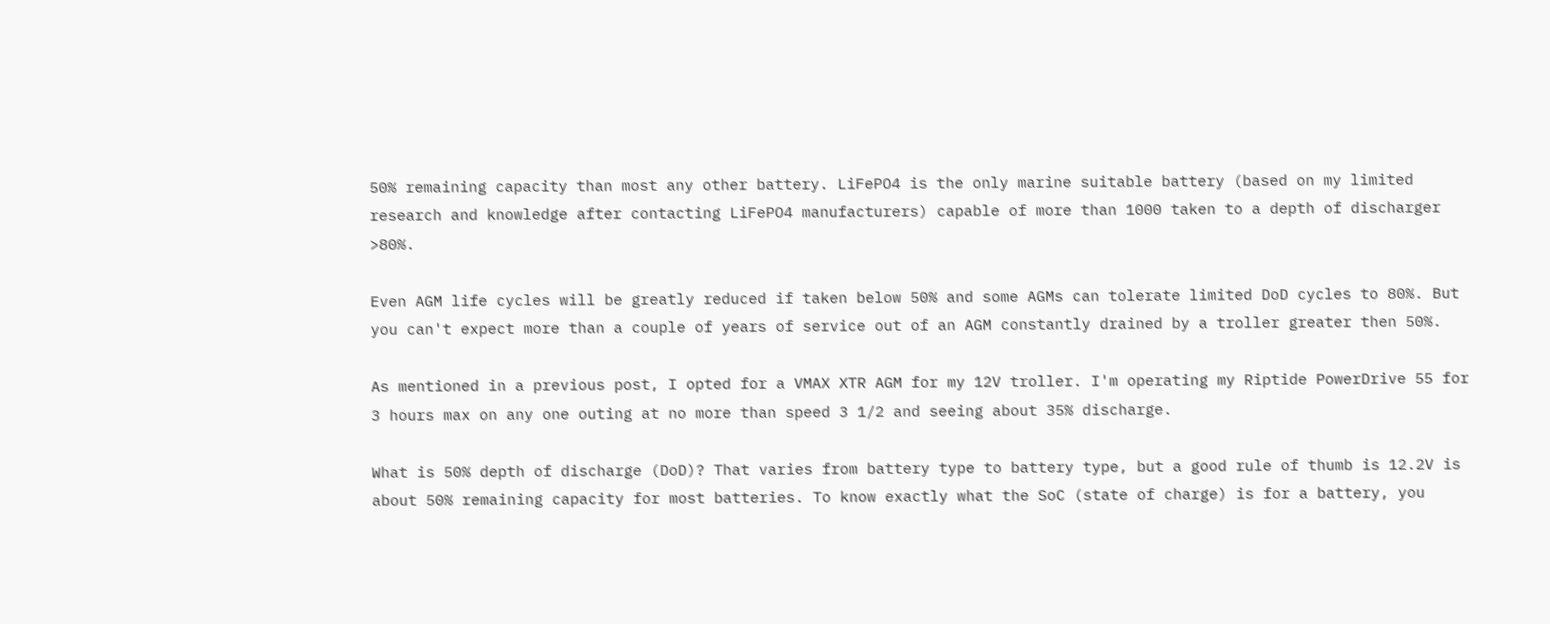50% remaining capacity than most any other battery. LiFePO4 is the only marine suitable battery (based on my limited research and knowledge after contacting LiFePO4 manufacturers) capable of more than 1000 taken to a depth of discharger >80%.

Even AGM life cycles will be greatly reduced if taken below 50% and some AGMs can tolerate limited DoD cycles to 80%. But you can't expect more than a couple of years of service out of an AGM constantly drained by a troller greater then 50%.

As mentioned in a previous post, I opted for a VMAX XTR AGM for my 12V troller. I'm operating my Riptide PowerDrive 55 for 3 hours max on any one outing at no more than speed 3 1/2 and seeing about 35% discharge.

What is 50% depth of discharge (DoD)? That varies from battery type to battery type, but a good rule of thumb is 12.2V is about 50% remaining capacity for most batteries. To know exactly what the SoC (state of charge) is for a battery, you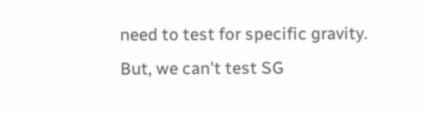need to test for specific gravity. But, we can't test SG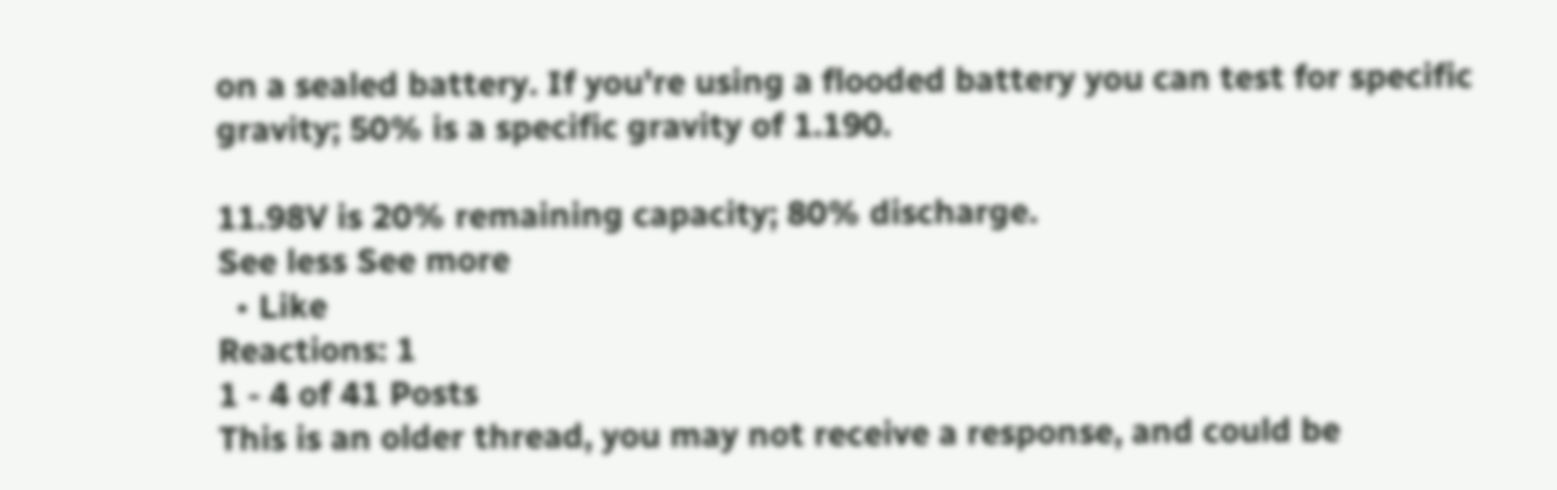on a sealed battery. If you're using a flooded battery you can test for specific gravity; 50% is a specific gravity of 1.190.

11.98V is 20% remaining capacity; 80% discharge.
See less See more
  • Like
Reactions: 1
1 - 4 of 41 Posts
This is an older thread, you may not receive a response, and could be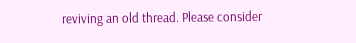reviving an old thread. Please consider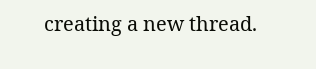creating a new thread.